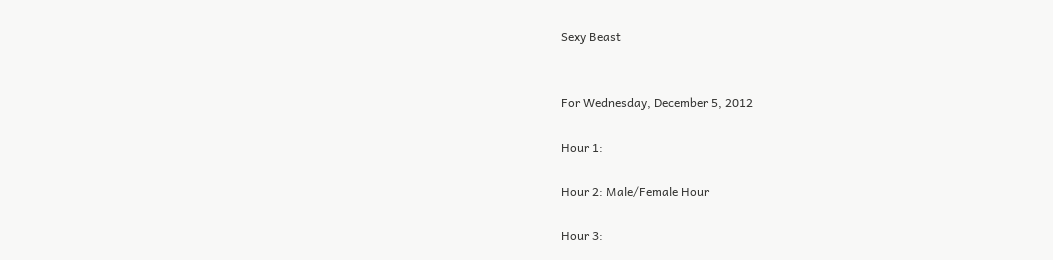Sexy Beast


For Wednesday, December 5, 2012

Hour 1:

Hour 2: Male/Female Hour

Hour 3: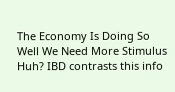The Economy Is Doing So Well We Need More Stimulus
Huh? IBD contrasts this info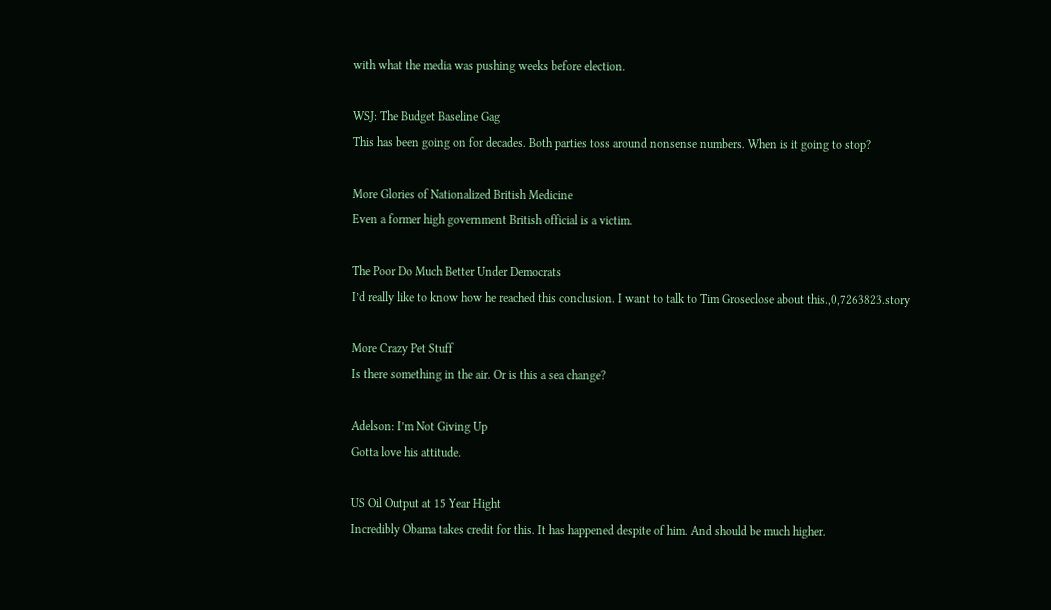with what the media was pushing weeks before election.

WSJ: The Budget Baseline Gag
This has been going on for decades. Both parties toss around nonsense numbers. When is it going to stop?

More Glories of Nationalized British Medicine
Even a former high government British official is a victim.

The Poor Do Much Better Under Democrats
I’d really like to know how he reached this conclusion. I want to talk to Tim Groseclose about this.,0,7263823.story

More Crazy Pet Stuff
Is there something in the air. Or is this a sea change?

Adelson: I’m Not Giving Up
Gotta love his attitude.

US Oil Output at 15 Year Hight
Incredibly Obama takes credit for this. It has happened despite of him. And should be much higher.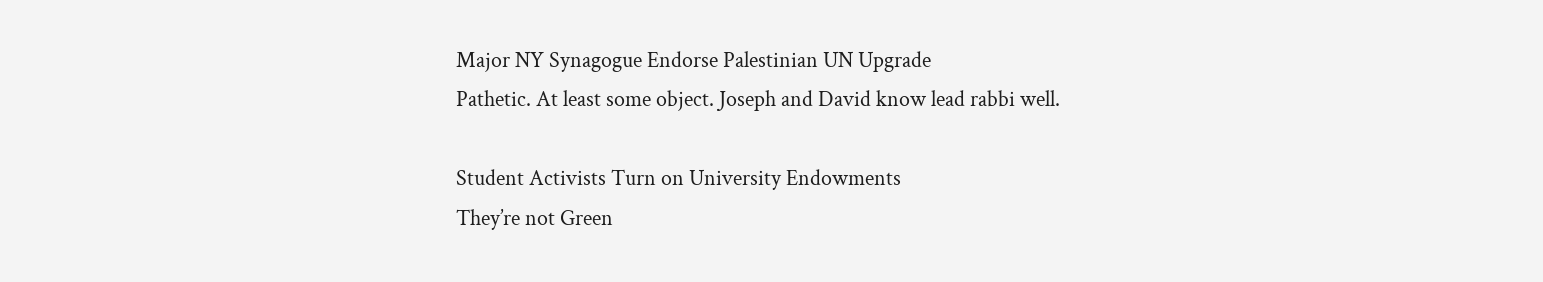Major NY Synagogue Endorse Palestinian UN Upgrade
Pathetic. At least some object. Joseph and David know lead rabbi well.

Student Activists Turn on University Endowments
They’re not Green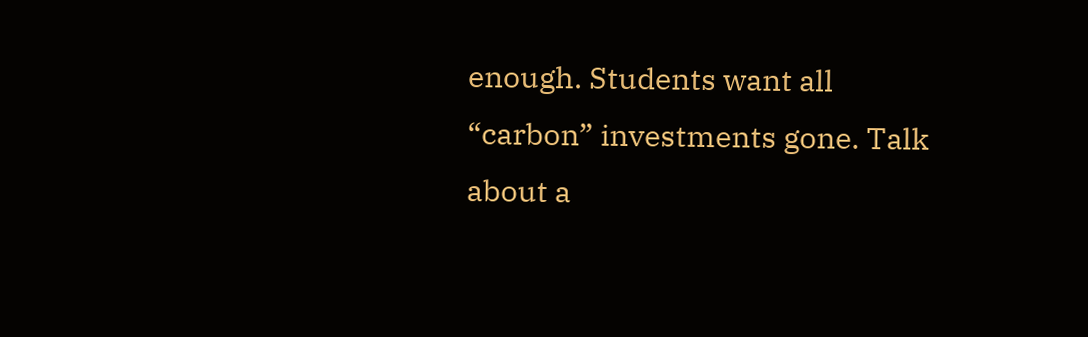enough. Students want all “carbon” investments gone. Talk about a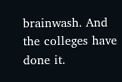brainwash. And the colleges have done it.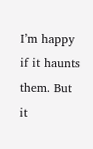I’m happy if it haunts them. But it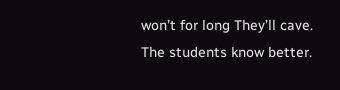won’t for long They’ll cave. The students know better.